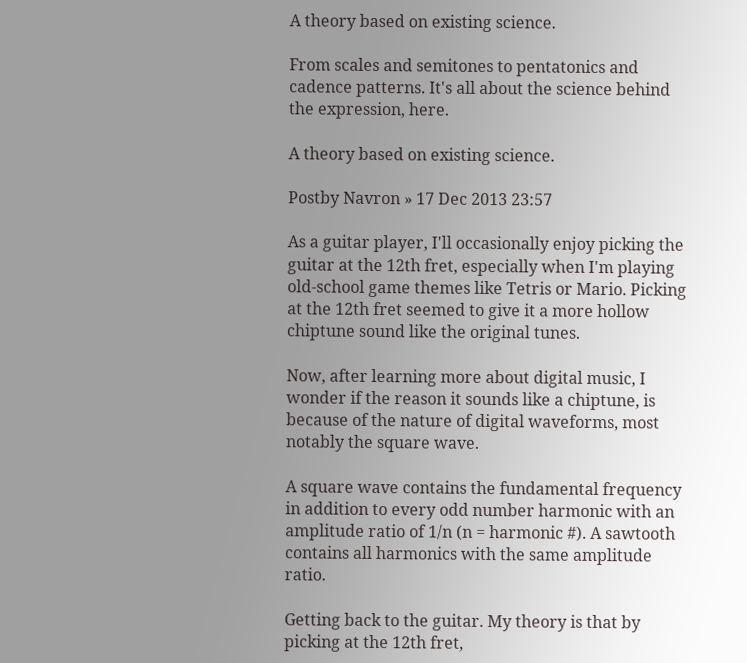A theory based on existing science.

From scales and semitones to pentatonics and cadence patterns. It's all about the science behind the expression, here.

A theory based on existing science.

Postby Navron » 17 Dec 2013 23:57

As a guitar player, I'll occasionally enjoy picking the guitar at the 12th fret, especially when I'm playing old-school game themes like Tetris or Mario. Picking at the 12th fret seemed to give it a more hollow chiptune sound like the original tunes.

Now, after learning more about digital music, I wonder if the reason it sounds like a chiptune, is because of the nature of digital waveforms, most notably the square wave.

A square wave contains the fundamental frequency in addition to every odd number harmonic with an amplitude ratio of 1/n (n = harmonic #). A sawtooth contains all harmonics with the same amplitude ratio.

Getting back to the guitar. My theory is that by picking at the 12th fret,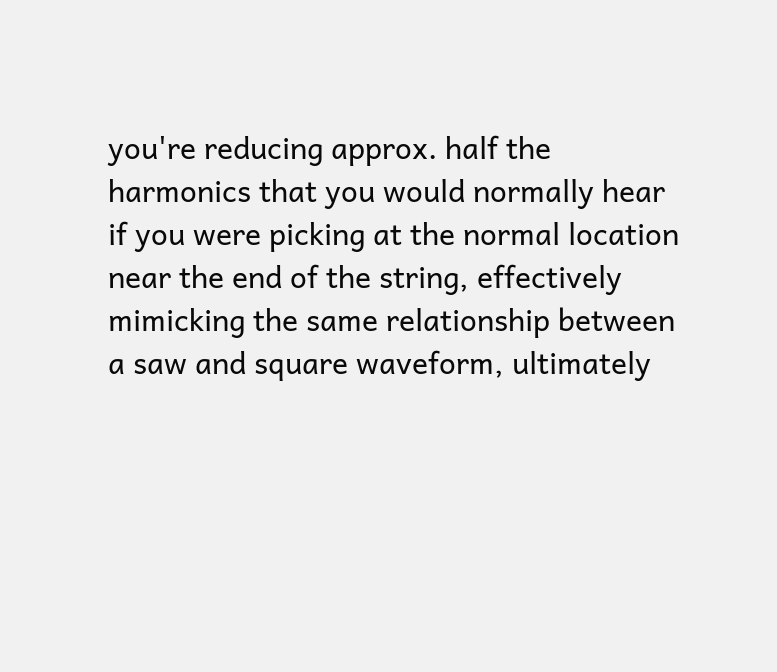you're reducing approx. half the harmonics that you would normally hear if you were picking at the normal location near the end of the string, effectively mimicking the same relationship between a saw and square waveform, ultimately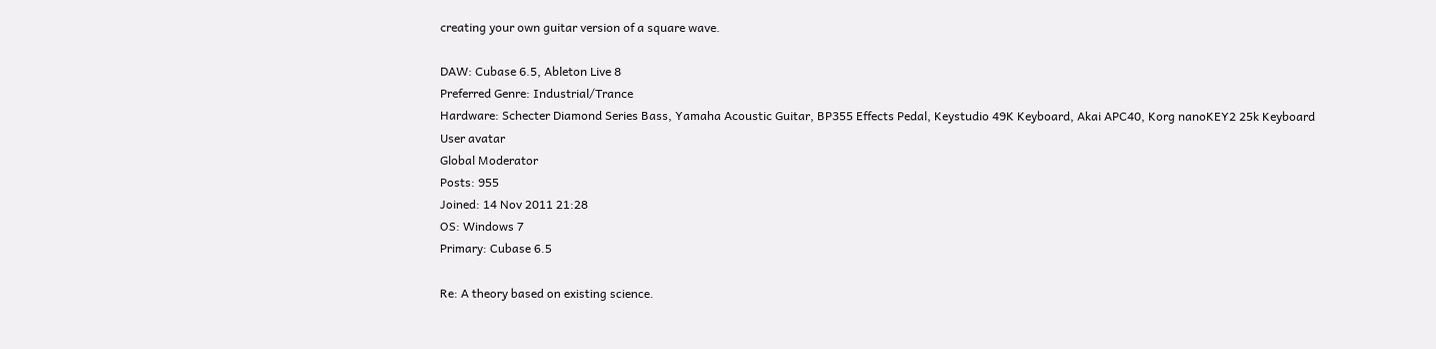creating your own guitar version of a square wave.

DAW: Cubase 6.5, Ableton Live 8
Preferred Genre: Industrial/Trance
Hardware: Schecter Diamond Series Bass, Yamaha Acoustic Guitar, BP355 Effects Pedal, Keystudio 49K Keyboard, Akai APC40, Korg nanoKEY2 25k Keyboard
User avatar
Global Moderator
Posts: 955
Joined: 14 Nov 2011 21:28
OS: Windows 7
Primary: Cubase 6.5

Re: A theory based on existing science.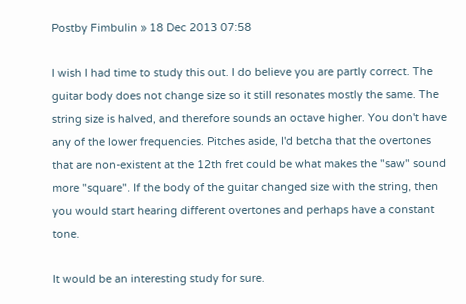Postby Fimbulin » 18 Dec 2013 07:58

I wish I had time to study this out. I do believe you are partly correct. The guitar body does not change size so it still resonates mostly the same. The string size is halved, and therefore sounds an octave higher. You don't have any of the lower frequencies. Pitches aside, I'd betcha that the overtones that are non-existent at the 12th fret could be what makes the "saw" sound more "square". If the body of the guitar changed size with the string, then you would start hearing different overtones and perhaps have a constant tone.

It would be an interesting study for sure.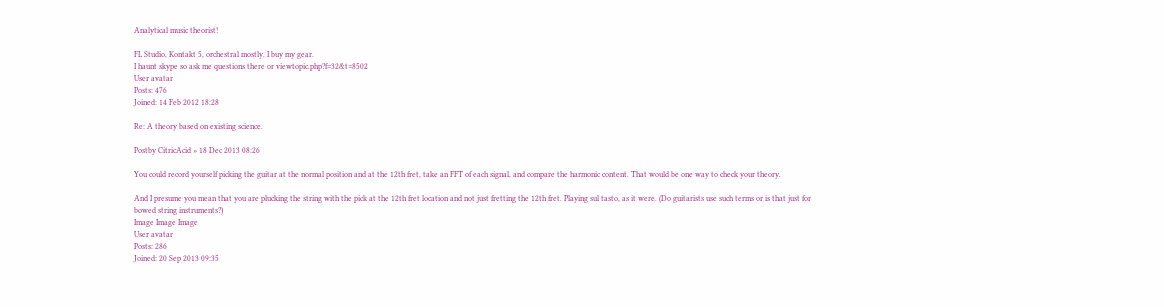Analytical music theorist!

FL Studio, Kontakt 5, orchestral mostly. I buy my gear.
I haunt skype so ask me questions there or viewtopic.php?f=32&t=8502
User avatar
Posts: 476
Joined: 14 Feb 2012 18:28

Re: A theory based on existing science.

Postby CitricAcid » 18 Dec 2013 08:26

You could record yourself picking the guitar at the normal position and at the 12th fret, take an FFT of each signal, and compare the harmonic content. That would be one way to check your theory.

And I presume you mean that you are plucking the string with the pick at the 12th fret location and not just fretting the 12th fret. Playing sul tasto, as it were. (Do guitarists use such terms or is that just for bowed string instruments?)
Image Image Image
User avatar
Posts: 286
Joined: 20 Sep 2013 09:35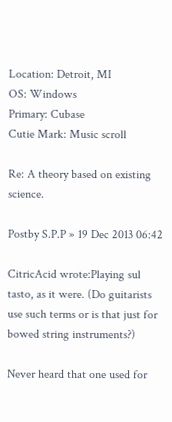Location: Detroit, MI
OS: Windows
Primary: Cubase
Cutie Mark: Music scroll

Re: A theory based on existing science.

Postby S.P.P » 19 Dec 2013 06:42

CitricAcid wrote:Playing sul tasto, as it were. (Do guitarists use such terms or is that just for bowed string instruments?)

Never heard that one used for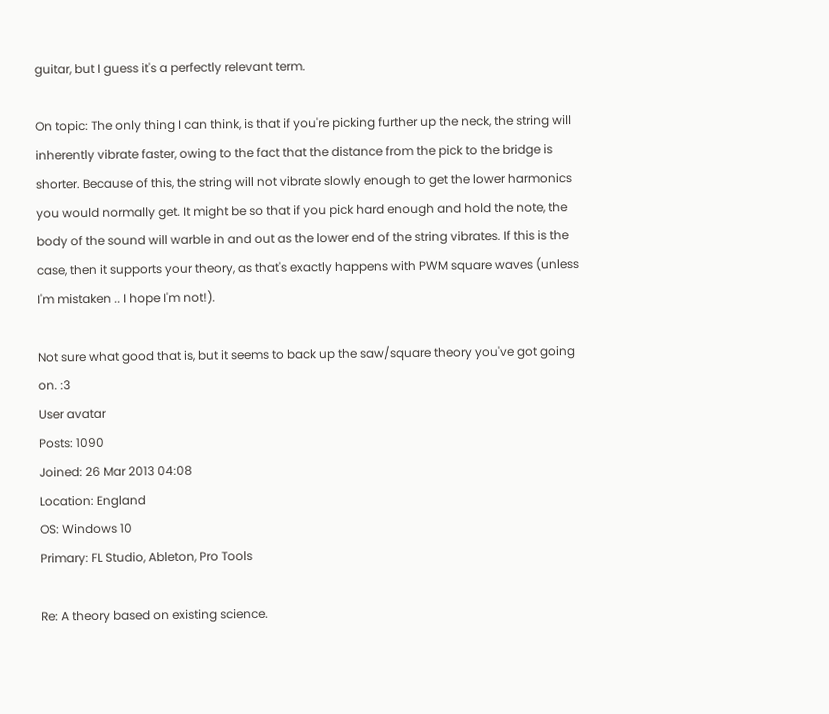guitar, but I guess it's a perfectly relevant term.

On topic: The only thing I can think, is that if you're picking further up the neck, the string will inherently vibrate faster, owing to the fact that the distance from the pick to the bridge is shorter. Because of this, the string will not vibrate slowly enough to get the lower harmonics you would normally get. It might be so that if you pick hard enough and hold the note, the body of the sound will warble in and out as the lower end of the string vibrates. If this is the case, then it supports your theory, as that's exactly happens with PWM square waves (unless I'm mistaken .. I hope I'm not!).

Not sure what good that is, but it seems to back up the saw/square theory you've got going on. :3
User avatar
Posts: 1090
Joined: 26 Mar 2013 04:08
Location: England
OS: Windows 10
Primary: FL Studio, Ableton, Pro Tools

Re: A theory based on existing science.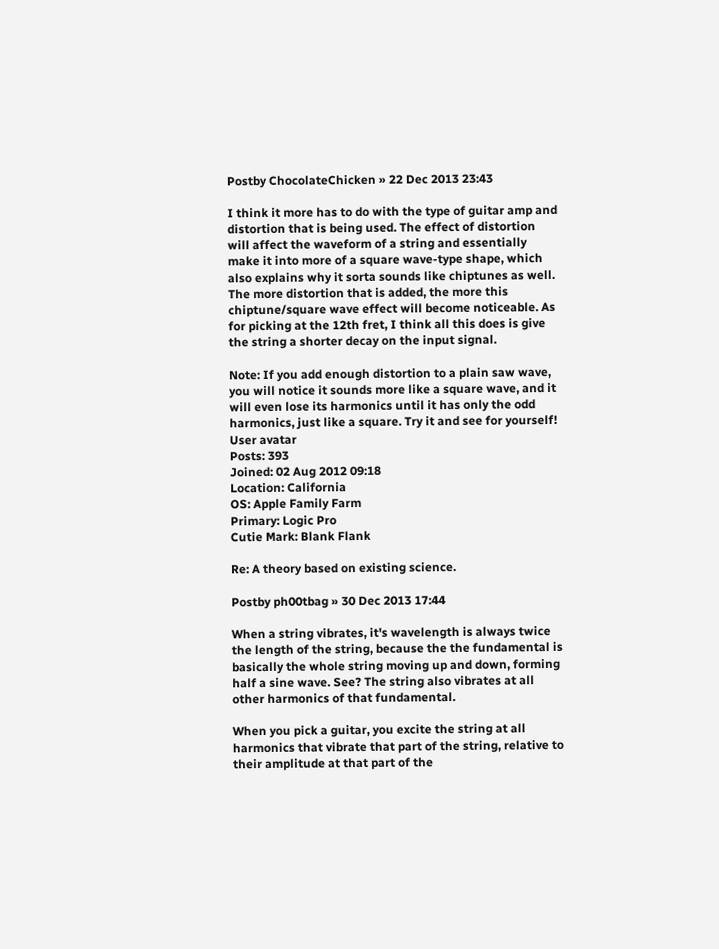Postby ChocolateChicken » 22 Dec 2013 23:43

I think it more has to do with the type of guitar amp and distortion that is being used. The effect of distortion will affect the waveform of a string and essentially make it into more of a square wave-type shape, which also explains why it sorta sounds like chiptunes as well. The more distortion that is added, the more this chiptune/square wave effect will become noticeable. As for picking at the 12th fret, I think all this does is give the string a shorter decay on the input signal.

Note: If you add enough distortion to a plain saw wave, you will notice it sounds more like a square wave, and it will even lose its harmonics until it has only the odd harmonics, just like a square. Try it and see for yourself!
User avatar
Posts: 393
Joined: 02 Aug 2012 09:18
Location: California
OS: Apple Family Farm
Primary: Logic Pro
Cutie Mark: Blank Flank

Re: A theory based on existing science.

Postby ph00tbag » 30 Dec 2013 17:44

When a string vibrates, it's wavelength is always twice the length of the string, because the the fundamental is basically the whole string moving up and down, forming half a sine wave. See? The string also vibrates at all other harmonics of that fundamental.

When you pick a guitar, you excite the string at all harmonics that vibrate that part of the string, relative to their amplitude at that part of the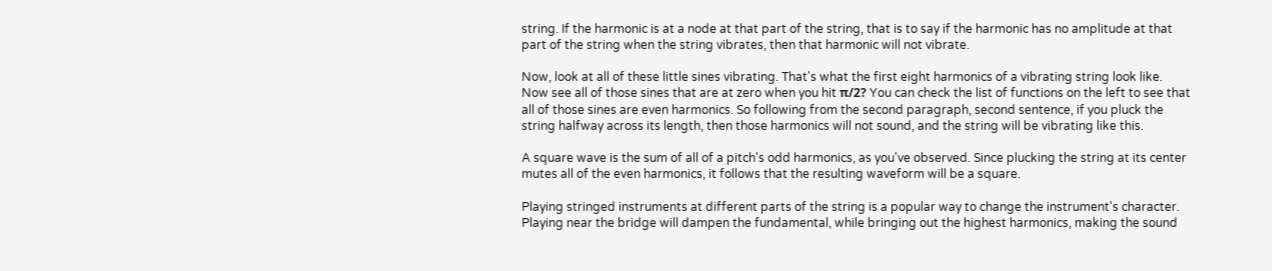string. If the harmonic is at a node at that part of the string, that is to say if the harmonic has no amplitude at that part of the string when the string vibrates, then that harmonic will not vibrate.

Now, look at all of these little sines vibrating. That's what the first eight harmonics of a vibrating string look like. Now see all of those sines that are at zero when you hit π/2? You can check the list of functions on the left to see that all of those sines are even harmonics. So following from the second paragraph, second sentence, if you pluck the string halfway across its length, then those harmonics will not sound, and the string will be vibrating like this.

A square wave is the sum of all of a pitch's odd harmonics, as you've observed. Since plucking the string at its center mutes all of the even harmonics, it follows that the resulting waveform will be a square.

Playing stringed instruments at different parts of the string is a popular way to change the instrument's character. Playing near the bridge will dampen the fundamental, while bringing out the highest harmonics, making the sound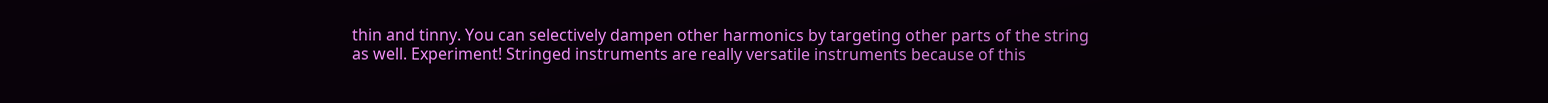thin and tinny. You can selectively dampen other harmonics by targeting other parts of the string as well. Experiment! Stringed instruments are really versatile instruments because of this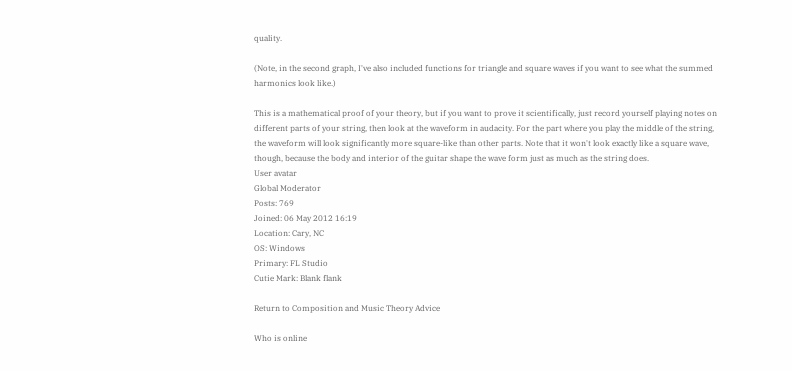quality.

(Note, in the second graph, I've also included functions for triangle and square waves if you want to see what the summed harmonics look like.)

This is a mathematical proof of your theory, but if you want to prove it scientifically, just record yourself playing notes on different parts of your string, then look at the waveform in audacity. For the part where you play the middle of the string, the waveform will look significantly more square-like than other parts. Note that it won't look exactly like a square wave, though, because the body and interior of the guitar shape the wave form just as much as the string does.
User avatar
Global Moderator
Posts: 769
Joined: 06 May 2012 16:19
Location: Cary, NC
OS: Windows
Primary: FL Studio
Cutie Mark: Blank flank

Return to Composition and Music Theory Advice

Who is online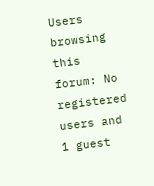Users browsing this forum: No registered users and 1 guest